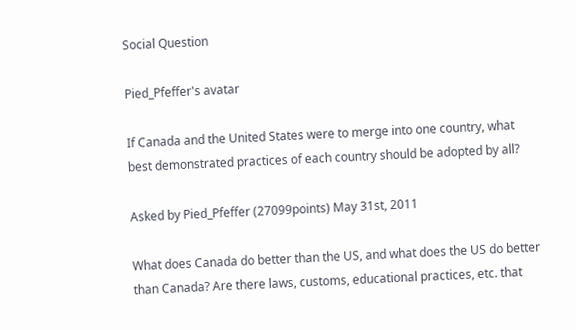Social Question

Pied_Pfeffer's avatar

If Canada and the United States were to merge into one country, what best demonstrated practices of each country should be adopted by all?

Asked by Pied_Pfeffer (27099points) May 31st, 2011

What does Canada do better than the US, and what does the US do better than Canada? Are there laws, customs, educational practices, etc. that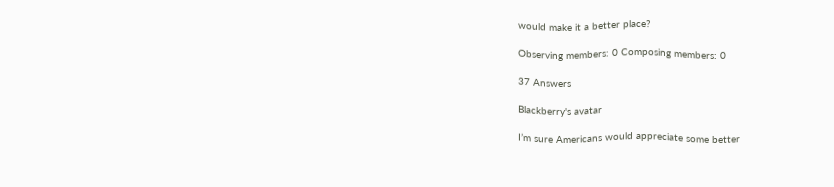would make it a better place?

Observing members: 0 Composing members: 0

37 Answers

Blackberry's avatar

I’m sure Americans would appreciate some better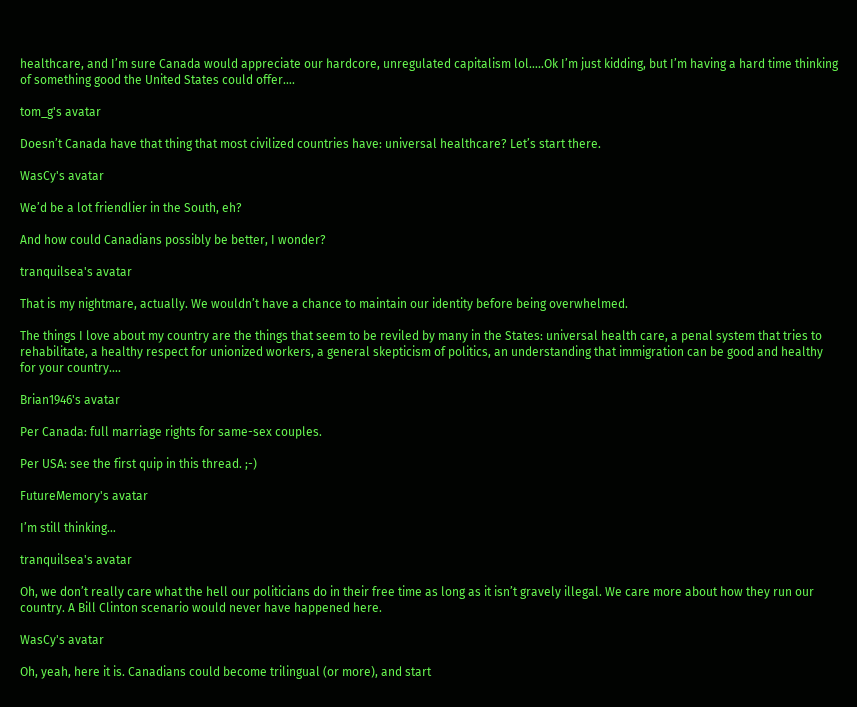healthcare, and I’m sure Canada would appreciate our hardcore, unregulated capitalism lol…..Ok I’m just kidding, but I’m having a hard time thinking of something good the United States could offer….

tom_g's avatar

Doesn’t Canada have that thing that most civilized countries have: universal healthcare? Let’s start there.

WasCy's avatar

We’d be a lot friendlier in the South, eh?

And how could Canadians possibly be better, I wonder?

tranquilsea's avatar

That is my nightmare, actually. We wouldn’t have a chance to maintain our identity before being overwhelmed.

The things I love about my country are the things that seem to be reviled by many in the States: universal health care, a penal system that tries to rehabilitate, a healthy respect for unionized workers, a general skepticism of politics, an understanding that immigration can be good and healthy for your country….

Brian1946's avatar

Per Canada: full marriage rights for same-sex couples.

Per USA: see the first quip in this thread. ;-)

FutureMemory's avatar

I’m still thinking…

tranquilsea's avatar

Oh, we don’t really care what the hell our politicians do in their free time as long as it isn’t gravely illegal. We care more about how they run our country. A Bill Clinton scenario would never have happened here.

WasCy's avatar

Oh, yeah, here it is. Canadians could become trilingual (or more), and start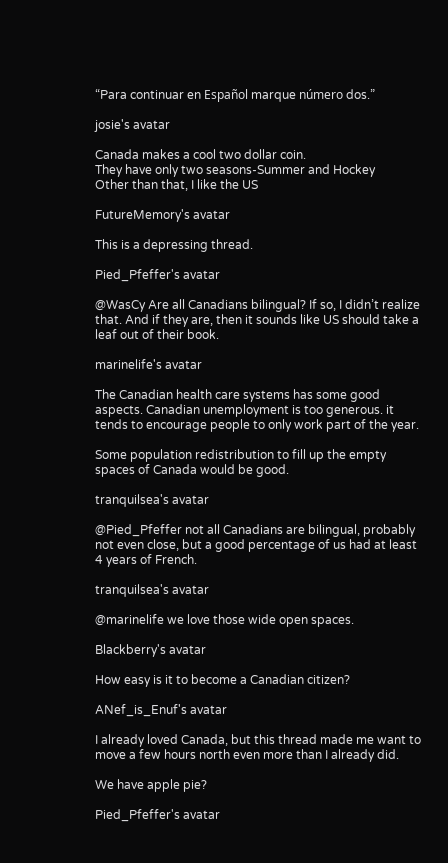“Para continuar en Español marque número dos.”

josie's avatar

Canada makes a cool two dollar coin.
They have only two seasons-Summer and Hockey
Other than that, I like the US

FutureMemory's avatar

This is a depressing thread.

Pied_Pfeffer's avatar

@WasCy Are all Canadians bilingual? If so, I didn’t realize that. And if they are, then it sounds like US should take a leaf out of their book.

marinelife's avatar

The Canadian health care systems has some good aspects. Canadian unemployment is too generous. it tends to encourage people to only work part of the year.

Some population redistribution to fill up the empty spaces of Canada would be good.

tranquilsea's avatar

@Pied_Pfeffer not all Canadians are bilingual, probably not even close, but a good percentage of us had at least 4 years of French.

tranquilsea's avatar

@marinelife we love those wide open spaces.

Blackberry's avatar

How easy is it to become a Canadian citizen?

ANef_is_Enuf's avatar

I already loved Canada, but this thread made me want to move a few hours north even more than I already did.

We have apple pie?

Pied_Pfeffer's avatar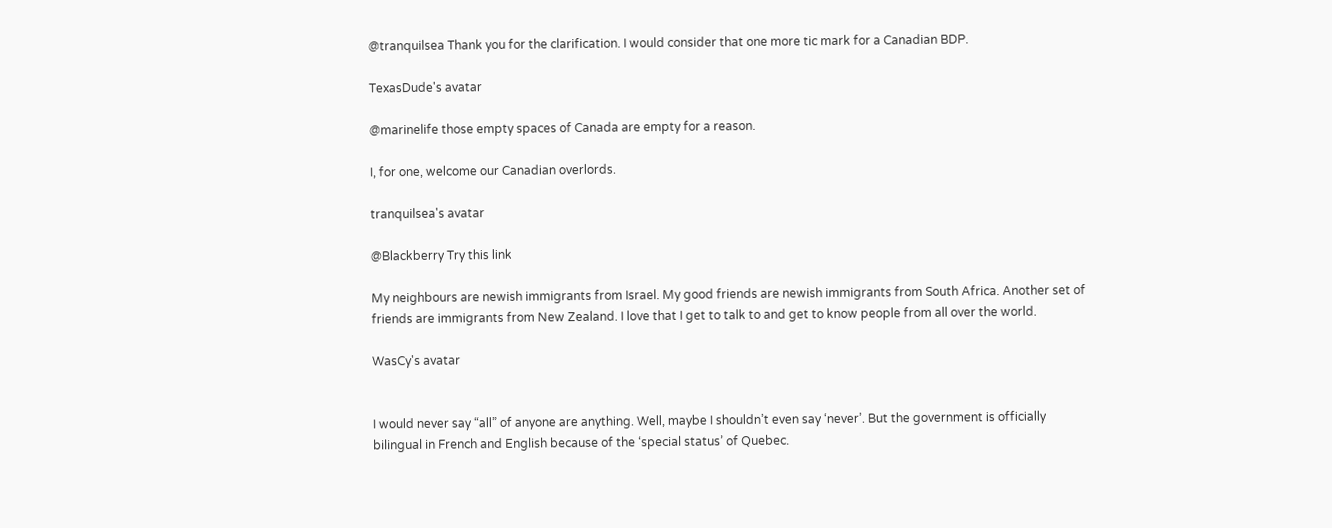@tranquilsea Thank you for the clarification. I would consider that one more tic mark for a Canadian BDP.

TexasDude's avatar

@marinelife those empty spaces of Canada are empty for a reason.

I, for one, welcome our Canadian overlords.

tranquilsea's avatar

@Blackberry Try this link

My neighbours are newish immigrants from Israel. My good friends are newish immigrants from South Africa. Another set of friends are immigrants from New Zealand. I love that I get to talk to and get to know people from all over the world.

WasCy's avatar


I would never say “all” of anyone are anything. Well, maybe I shouldn’t even say ‘never’. But the government is officially bilingual in French and English because of the ‘special status’ of Quebec.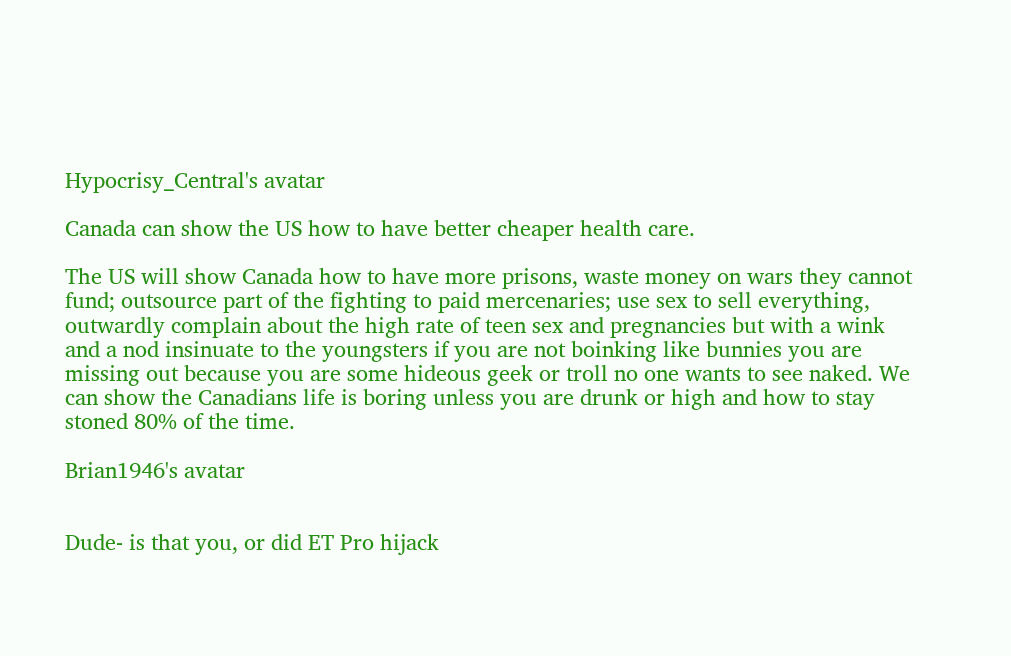Hypocrisy_Central's avatar

Canada can show the US how to have better cheaper health care.

The US will show Canada how to have more prisons, waste money on wars they cannot fund; outsource part of the fighting to paid mercenaries; use sex to sell everything, outwardly complain about the high rate of teen sex and pregnancies but with a wink and a nod insinuate to the youngsters if you are not boinking like bunnies you are missing out because you are some hideous geek or troll no one wants to see naked. We can show the Canadians life is boring unless you are drunk or high and how to stay stoned 80% of the time.

Brian1946's avatar


Dude- is that you, or did ET Pro hijack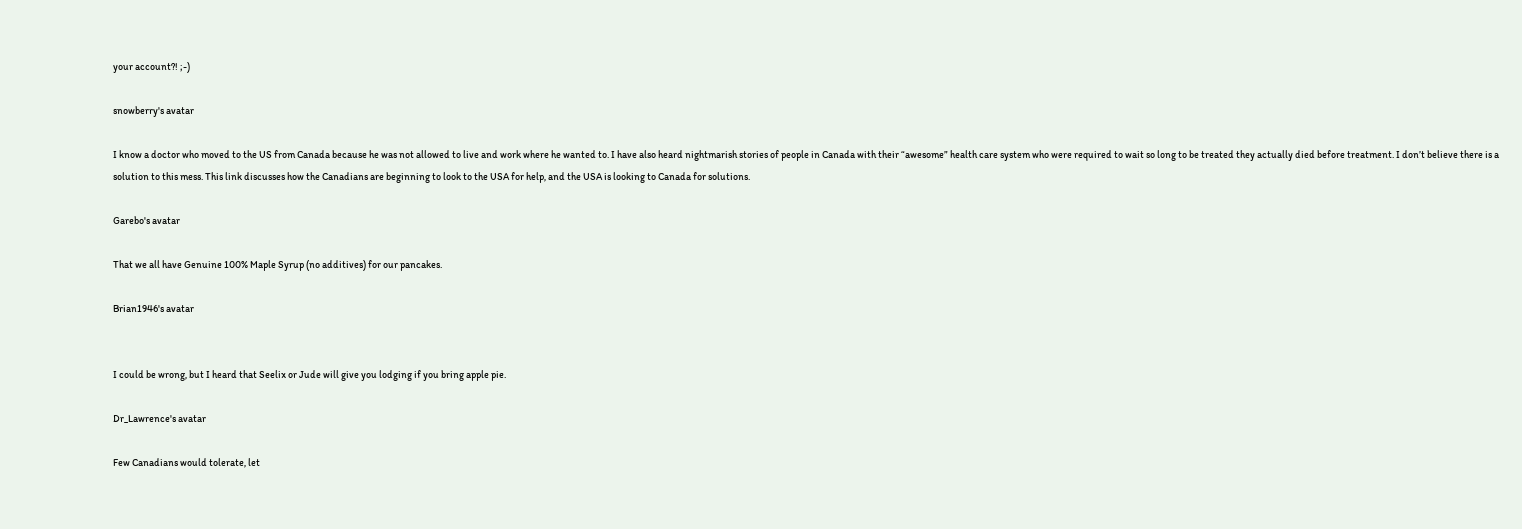your account?! ;-)

snowberry's avatar

I know a doctor who moved to the US from Canada because he was not allowed to live and work where he wanted to. I have also heard nightmarish stories of people in Canada with their “awesome” health care system who were required to wait so long to be treated they actually died before treatment. I don’t believe there is a solution to this mess. This link discusses how the Canadians are beginning to look to the USA for help, and the USA is looking to Canada for solutions.

Garebo's avatar

That we all have Genuine 100% Maple Syrup (no additives) for our pancakes.

Brian1946's avatar


I could be wrong, but I heard that Seelix or Jude will give you lodging if you bring apple pie.

Dr_Lawrence's avatar

Few Canadians would tolerate, let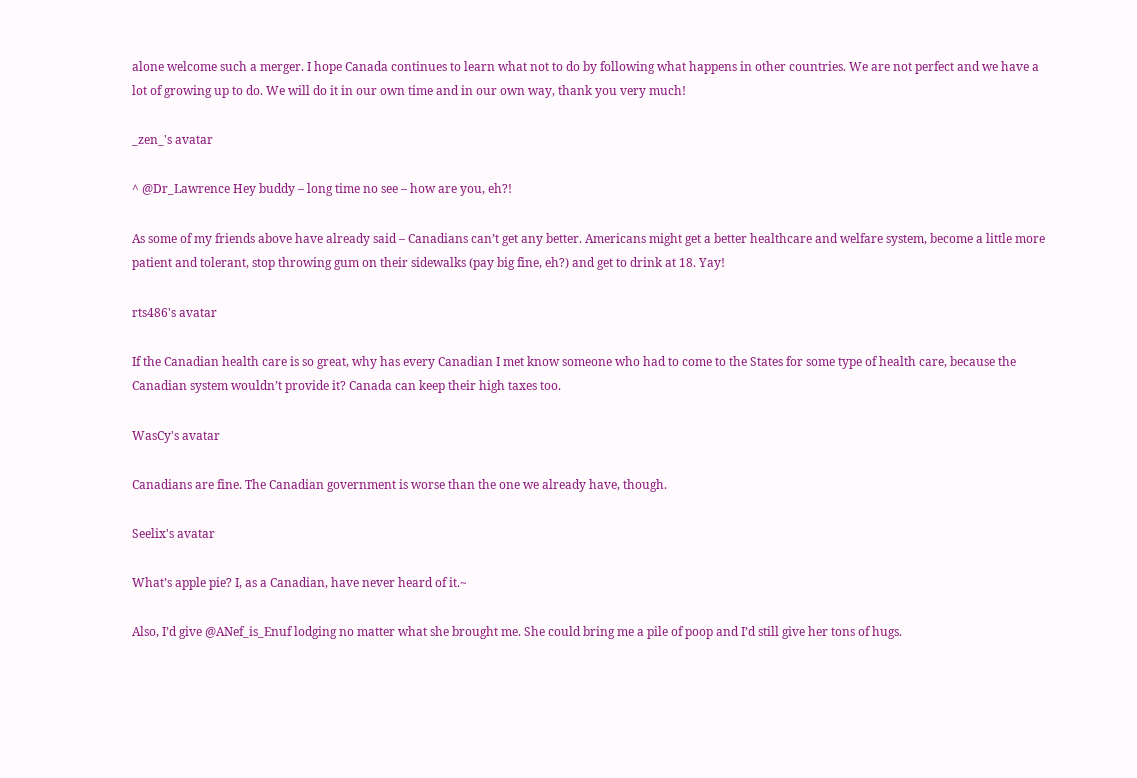alone welcome such a merger. I hope Canada continues to learn what not to do by following what happens in other countries. We are not perfect and we have a lot of growing up to do. We will do it in our own time and in our own way, thank you very much!

_zen_'s avatar

^ @Dr_Lawrence Hey buddy – long time no see – how are you, eh?!

As some of my friends above have already said – Canadians can’t get any better. Americans might get a better healthcare and welfare system, become a little more patient and tolerant, stop throwing gum on their sidewalks (pay big fine, eh?) and get to drink at 18. Yay!

rts486's avatar

If the Canadian health care is so great, why has every Canadian I met know someone who had to come to the States for some type of health care, because the Canadian system wouldn’t provide it? Canada can keep their high taxes too.

WasCy's avatar

Canadians are fine. The Canadian government is worse than the one we already have, though.

Seelix's avatar

What’s apple pie? I, as a Canadian, have never heard of it.~

Also, I’d give @ANef_is_Enuf lodging no matter what she brought me. She could bring me a pile of poop and I’d still give her tons of hugs.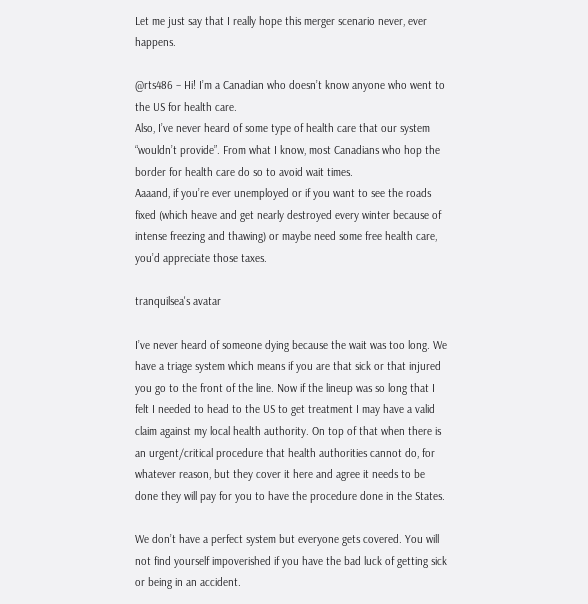Let me just say that I really hope this merger scenario never, ever happens.

@rts486 – Hi! I’m a Canadian who doesn’t know anyone who went to the US for health care.
Also, I’ve never heard of some type of health care that our system “wouldn’t provide”. From what I know, most Canadians who hop the border for health care do so to avoid wait times.
Aaaand, if you’re ever unemployed or if you want to see the roads fixed (which heave and get nearly destroyed every winter because of intense freezing and thawing) or maybe need some free health care, you’d appreciate those taxes.

tranquilsea's avatar

I’ve never heard of someone dying because the wait was too long. We have a triage system which means if you are that sick or that injured you go to the front of the line. Now if the lineup was so long that I felt I needed to head to the US to get treatment I may have a valid claim against my local health authority. On top of that when there is an urgent/critical procedure that health authorities cannot do, for whatever reason, but they cover it here and agree it needs to be done they will pay for you to have the procedure done in the States.

We don’t have a perfect system but everyone gets covered. You will not find yourself impoverished if you have the bad luck of getting sick or being in an accident.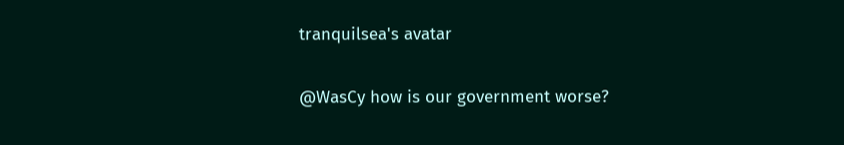tranquilsea's avatar

@WasCy how is our government worse?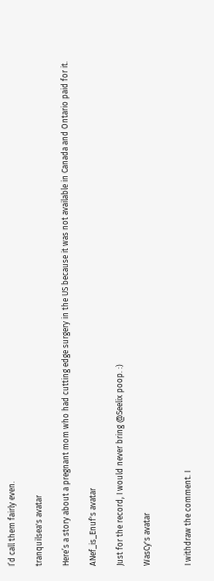I’d call them fairly even.

tranquilsea's avatar

Here’s a story about a pregnant mom who had cutting edge surgery in the US because it was not available in Canada and Ontario paid for it.

ANef_is_Enuf's avatar

Just for the record, I would never bring @Seelix poop. :)

WasCy's avatar


I withdraw the comment. I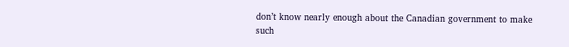don’t know nearly enough about the Canadian government to make such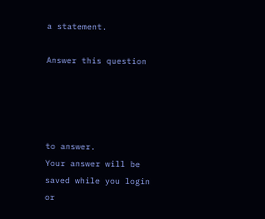a statement.

Answer this question




to answer.
Your answer will be saved while you login or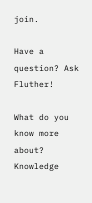join.

Have a question? Ask Fluther!

What do you know more about?
Knowledge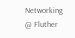Networking @ Fluther